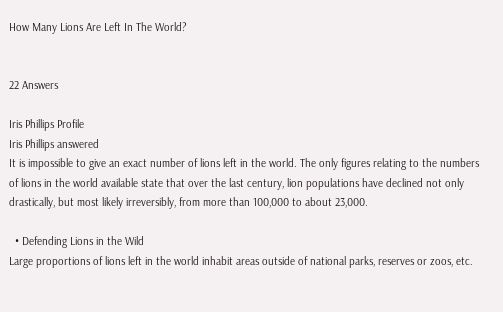How Many Lions Are Left In The World?


22 Answers

Iris Phillips Profile
Iris Phillips answered
It is impossible to give an exact number of lions left in the world. The only figures relating to the numbers of lions in the world available state that over the last century, lion populations have declined not only drastically, but most likely irreversibly, from more than 100,000 to about 23,000.

  • Defending Lions in the Wild
Large proportions of lions left in the world inhabit areas outside of national parks, reserves or zoos, etc.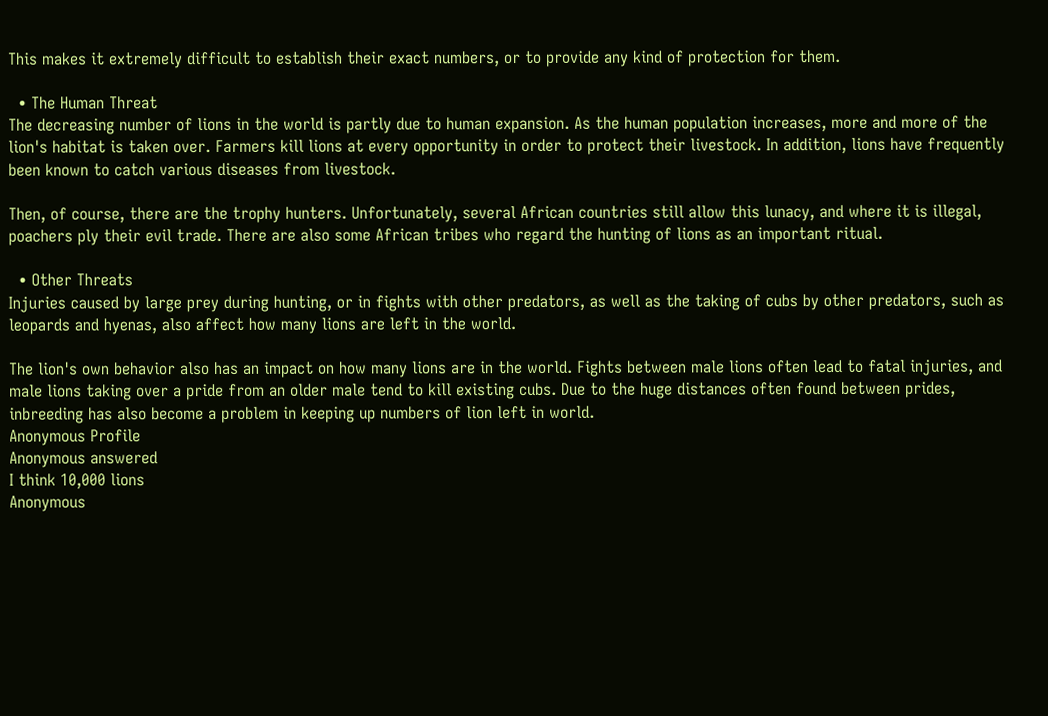This makes it extremely difficult to establish their exact numbers, or to provide any kind of protection for them.

  • The Human Threat
The decreasing number of lions in the world is partly due to human expansion. As the human population increases, more and more of the lion's habitat is taken over. Farmers kill lions at every opportunity in order to protect their livestock. In addition, lions have frequently been known to catch various diseases from livestock.

Then, of course, there are the trophy hunters. Unfortunately, several African countries still allow this lunacy, and where it is illegal, poachers ply their evil trade. There are also some African tribes who regard the hunting of lions as an important ritual.

  • Other Threats
Injuries caused by large prey during hunting, or in fights with other predators, as well as the taking of cubs by other predators, such as leopards and hyenas, also affect how many lions are left in the world.

The lion's own behavior also has an impact on how many lions are in the world. Fights between male lions often lead to fatal injuries, and male lions taking over a pride from an older male tend to kill existing cubs. Due to the huge distances often found between prides, inbreeding has also become a problem in keeping up numbers of lion left in world.
Anonymous Profile
Anonymous answered
I think 10,000 lions
Anonymous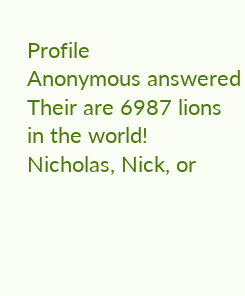Profile
Anonymous answered
Their are 6987 lions in the world!
Nicholas, Nick, or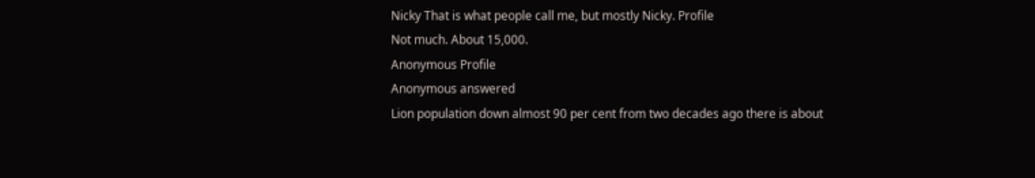Nicky That is what people call me, but mostly Nicky. Profile
Not much. About 15,000.
Anonymous Profile
Anonymous answered
Lion population down almost 90 per cent from two decades ago there is about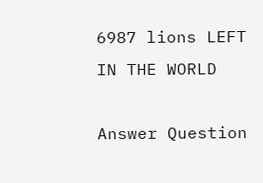6987 lions LEFT IN THE WORLD

Answer Question